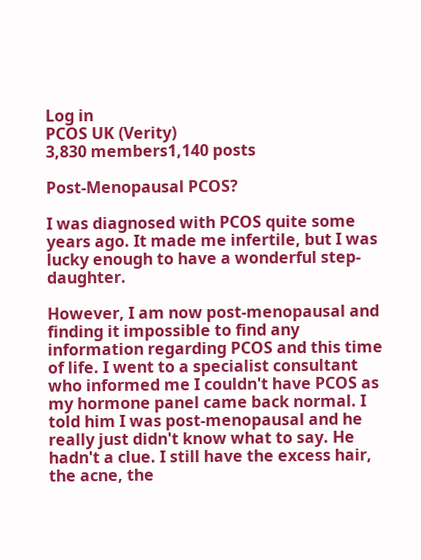Log in
PCOS UK (Verity)
3,830 members1,140 posts

Post-Menopausal PCOS?

I was diagnosed with PCOS quite some years ago. It made me infertile, but I was lucky enough to have a wonderful step-daughter.

However, I am now post-menopausal and finding it impossible to find any information regarding PCOS and this time of life. I went to a specialist consultant who informed me I couldn't have PCOS as my hormone panel came back normal. I told him I was post-menopausal and he really just didn't know what to say. He hadn't a clue. I still have the excess hair, the acne, the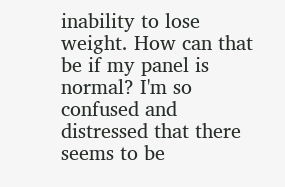inability to lose weight. How can that be if my panel is normal? I'm so confused and distressed that there seems to be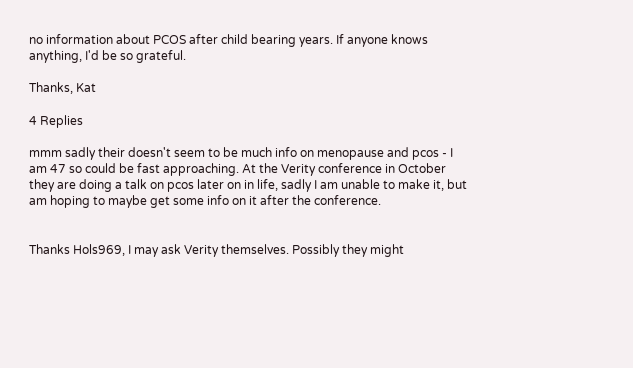no information about PCOS after child bearing years. If anyone knows anything, I'd be so grateful.

Thanks, Kat

4 Replies

mmm sadly their doesn't seem to be much info on menopause and pcos - I am 47 so could be fast approaching. At the Verity conference in October they are doing a talk on pcos later on in life, sadly I am unable to make it, but am hoping to maybe get some info on it after the conference.


Thanks Hols969, I may ask Verity themselves. Possibly they might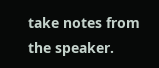take notes from the speaker.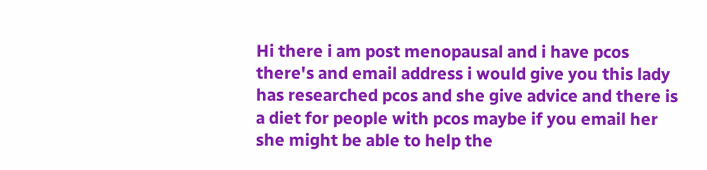Hi there i am post menopausal and i have pcos there's and email address i would give you this lady has researched pcos and she give advice and there is a diet for people with pcos maybe if you email her she might be able to help the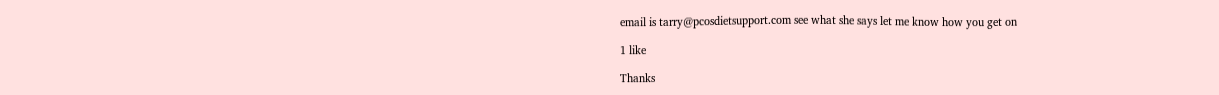email is tarry@pcosdietsupport.com see what she says let me know how you get on

1 like

Thanks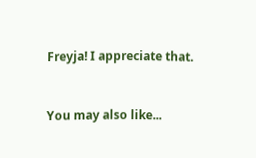Freyja! I appreciate that.


You may also like...